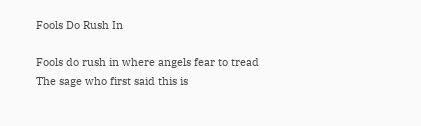Fools Do Rush In

Fools do rush in where angels fear to tread
The sage who first said this is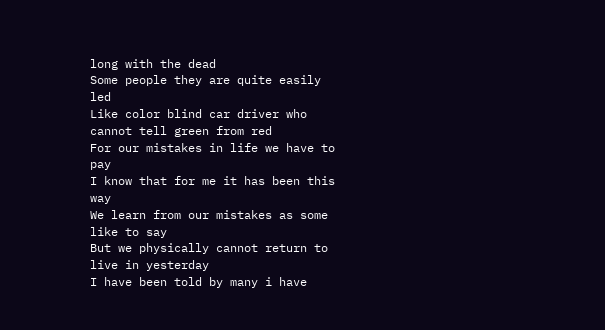long with the dead
Some people they are quite easily led
Like color blind car driver who cannot tell green from red
For our mistakes in life we have to pay
I know that for me it has been this way
We learn from our mistakes as some like to say
But we physically cannot return to live in yesterday
I have been told by many i have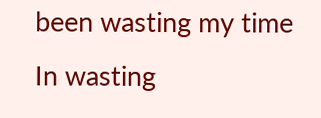been wasting my time
In wasting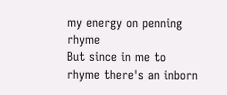my energy on penning rhyme
But since in me to rhyme there's an inborn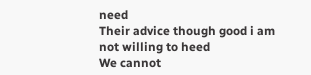need
Their advice though good i am not willing to heed
We cannot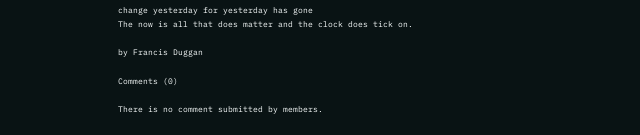change yesterday for yesterday has gone
The now is all that does matter and the clock does tick on.

by Francis Duggan

Comments (0)

There is no comment submitted by members.